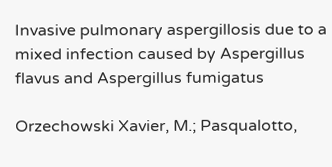Invasive pulmonary aspergillosis due to a mixed infection caused by Aspergillus flavus and Aspergillus fumigatus

Orzechowski Xavier, M.; Pasqualotto,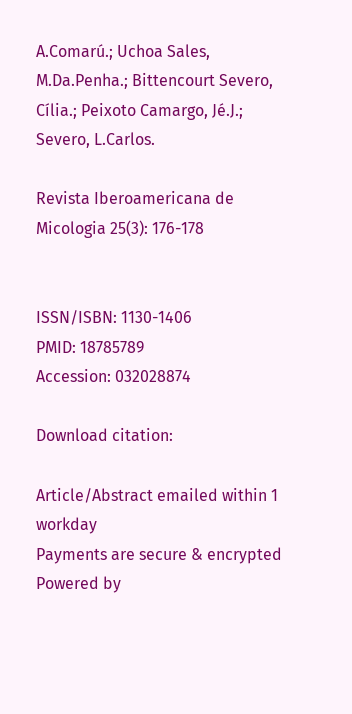A.Comarú.; Uchoa Sales, M.Da.Penha.; Bittencourt Severo, Cília.; Peixoto Camargo, Jé.J.; Severo, L.Carlos.

Revista Iberoamericana de Micologia 25(3): 176-178


ISSN/ISBN: 1130-1406
PMID: 18785789
Accession: 032028874

Download citation:

Article/Abstract emailed within 1 workday
Payments are secure & encrypted
Powered by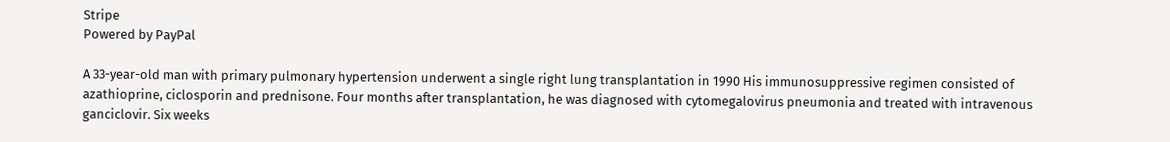Stripe
Powered by PayPal

A 33-year-old man with primary pulmonary hypertension underwent a single right lung transplantation in 1990 His immunosuppressive regimen consisted of azathioprine, ciclosporin and prednisone. Four months after transplantation, he was diagnosed with cytomegalovirus pneumonia and treated with intravenous ganciclovir. Six weeks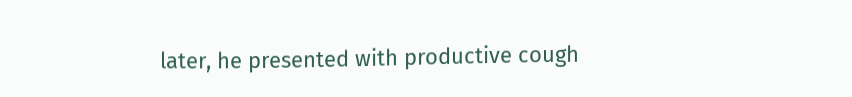later, he presented with productive cough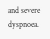and severe dyspnoea.